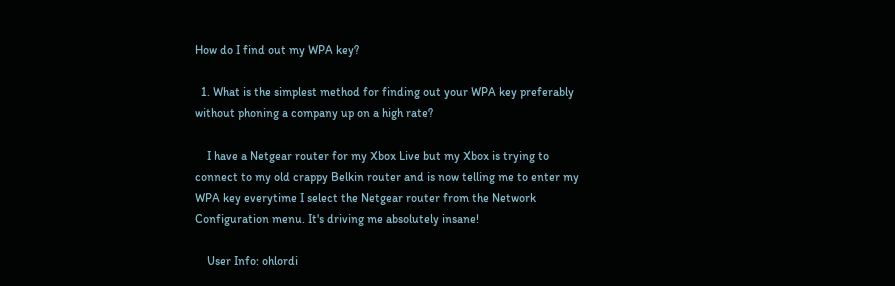How do I find out my WPA key?

  1. What is the simplest method for finding out your WPA key preferably without phoning a company up on a high rate?

    I have a Netgear router for my Xbox Live but my Xbox is trying to connect to my old crappy Belkin router and is now telling me to enter my WPA key everytime I select the Netgear router from the Network Configuration menu. It's driving me absolutely insane!

    User Info: ohlordi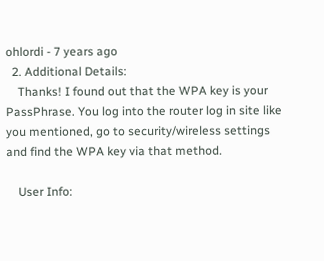ohlordi - 7 years ago
  2. Additional Details:
    Thanks! I found out that the WPA key is your PassPhrase. You log into the router log in site like you mentioned, go to security/wireless settings and find the WPA key via that method.

    User Info: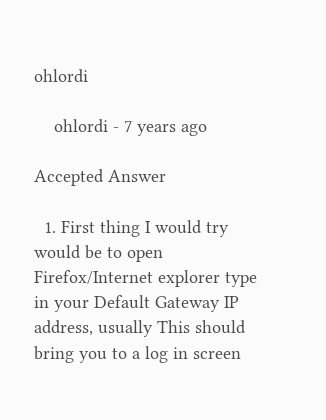ohlordi

    ohlordi - 7 years ago

Accepted Answer

  1. First thing I would try would be to open Firefox/Internet explorer type in your Default Gateway IP address, usually This should bring you to a log in screen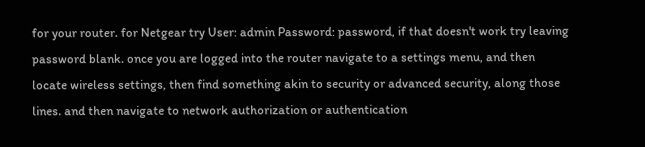for your router. for Netgear try User: admin Password: password, if that doesn't work try leaving password blank. once you are logged into the router navigate to a settings menu, and then locate wireless settings, then find something akin to security or advanced security, along those lines. and then navigate to network authorization or authentication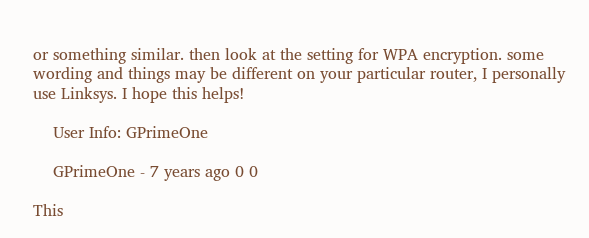or something similar. then look at the setting for WPA encryption. some wording and things may be different on your particular router, I personally use Linksys. I hope this helps!

    User Info: GPrimeOne

    GPrimeOne - 7 years ago 0 0

This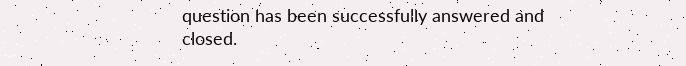question has been successfully answered and closed.